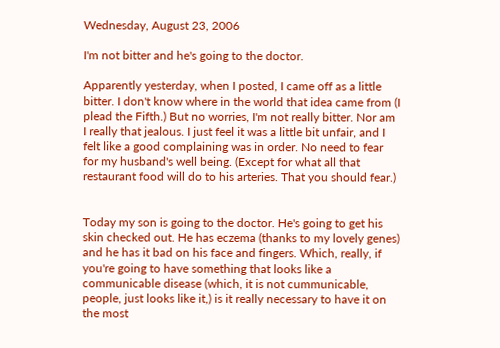Wednesday, August 23, 2006

I'm not bitter and he's going to the doctor.

Apparently yesterday, when I posted, I came off as a little bitter. I don't know where in the world that idea came from (I plead the Fifth.) But no worries, I'm not really bitter. Nor am I really that jealous. I just feel it was a little bit unfair, and I felt like a good complaining was in order. No need to fear for my husband's well being. (Except for what all that restaurant food will do to his arteries. That you should fear.)


Today my son is going to the doctor. He's going to get his skin checked out. He has eczema (thanks to my lovely genes) and he has it bad on his face and fingers. Which, really, if you're going to have something that looks like a communicable disease (which, it is not cummunicable, people, just looks like it,) is it really necessary to have it on the most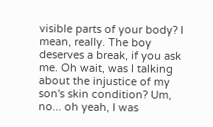visible parts of your body? I mean, really. The boy deserves a break, if you ask me. Oh wait, was I talking about the injustice of my son's skin condition? Um, no... oh yeah, I was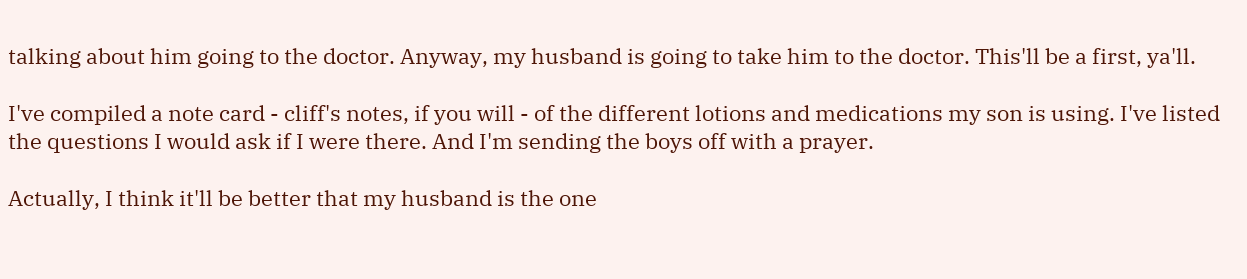talking about him going to the doctor. Anyway, my husband is going to take him to the doctor. This'll be a first, ya'll.

I've compiled a note card - cliff's notes, if you will - of the different lotions and medications my son is using. I've listed the questions I would ask if I were there. And I'm sending the boys off with a prayer.

Actually, I think it'll be better that my husband is the one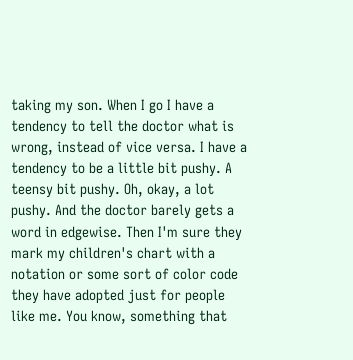taking my son. When I go I have a tendency to tell the doctor what is wrong, instead of vice versa. I have a tendency to be a little bit pushy. A teensy bit pushy. Oh, okay, a lot pushy. And the doctor barely gets a word in edgewise. Then I'm sure they mark my children's chart with a notation or some sort of color code they have adopted just for people like me. You know, something that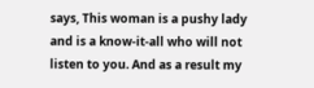says, This woman is a pushy lady and is a know-it-all who will not listen to you. And as a result my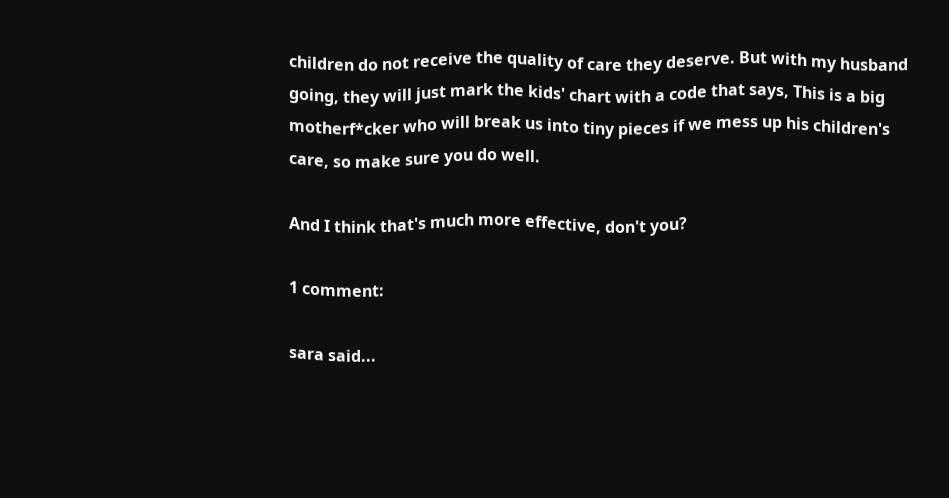children do not receive the quality of care they deserve. But with my husband going, they will just mark the kids' chart with a code that says, This is a big motherf*cker who will break us into tiny pieces if we mess up his children's care, so make sure you do well.

And I think that's much more effective, don't you?

1 comment:

sara said...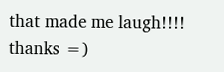that made me laugh!!!! thanks =)